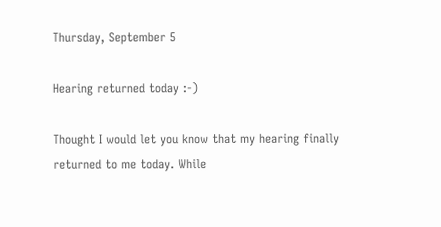Thursday, September 5

Hearing returned today :-)

Thought I would let you know that my hearing finally returned to me today. While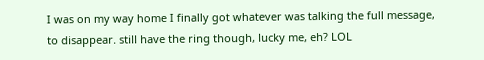I was on my way home I finally got whatever was talking the full message, to disappear. still have the ring though, lucky me, eh? LOL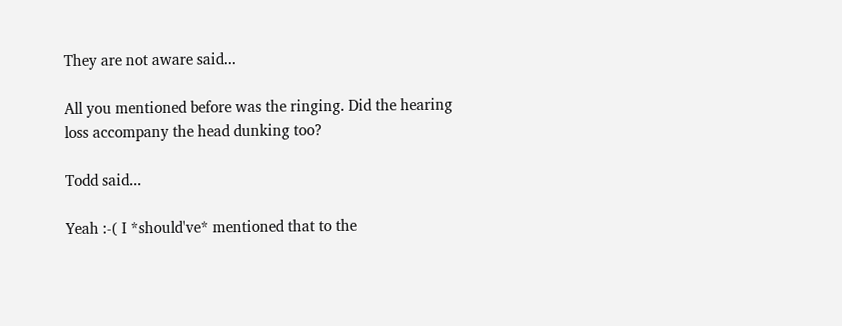They are not aware said...

All you mentioned before was the ringing. Did the hearing loss accompany the head dunking too?

Todd said...

Yeah :-( I *should've* mentioned that to the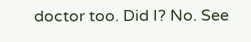doctor too. Did I? No. See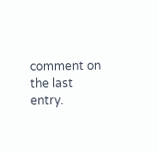comment on the last entry.